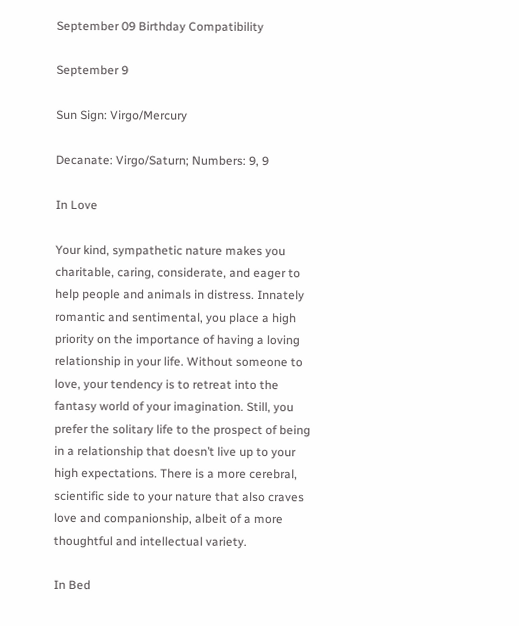September 09 Birthday Compatibility

September 9

Sun Sign: Virgo/Mercury

Decanate: Virgo/Saturn; Numbers: 9, 9

In Love

Your kind, sympathetic nature makes you charitable, caring, considerate, and eager to help people and animals in distress. Innately romantic and sentimental, you place a high priority on the importance of having a loving relationship in your life. Without someone to love, your tendency is to retreat into the fantasy world of your imagination. Still, you prefer the solitary life to the prospect of being in a relationship that doesn’t live up to your high expectations. There is a more cerebral, scientific side to your nature that also craves love and companionship, albeit of a more thoughtful and intellectual variety.

In Bed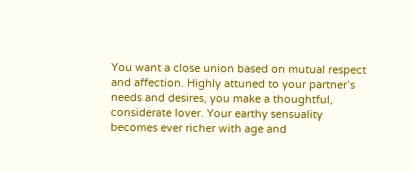You want a close union based on mutual respect and affection. Highly attuned to your partner’s needs and desires, you make a thoughtful, considerate lover. Your earthy sensuality becomes ever richer with age and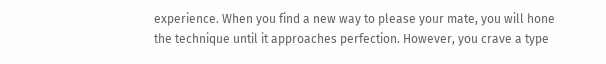experience. When you find a new way to please your mate, you will hone the technique until it approaches perfection. However, you crave a type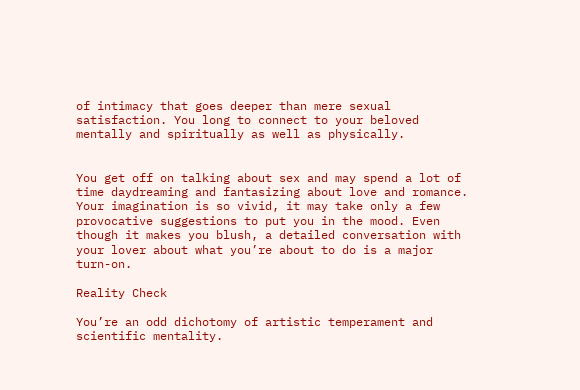of intimacy that goes deeper than mere sexual satisfaction. You long to connect to your beloved mentally and spiritually as well as physically.


You get off on talking about sex and may spend a lot of time daydreaming and fantasizing about love and romance. Your imagination is so vivid, it may take only a few provocative suggestions to put you in the mood. Even though it makes you blush, a detailed conversation with your lover about what you’re about to do is a major turn-on.

Reality Check

You’re an odd dichotomy of artistic temperament and scientific mentality.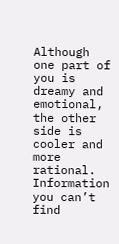Although one part of you is dreamy and emotional, the other side is cooler and more rational. Information you can’t find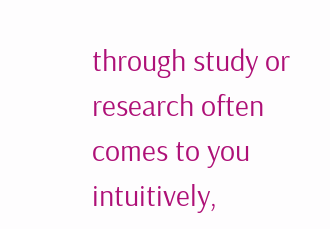through study or research often comes to you intuitively,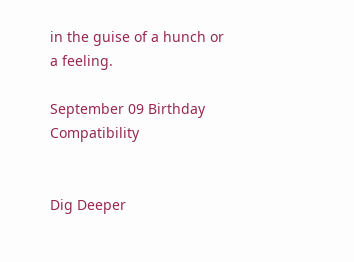in the guise of a hunch or a feeling.

September 09 Birthday Compatibility


Dig Deeper